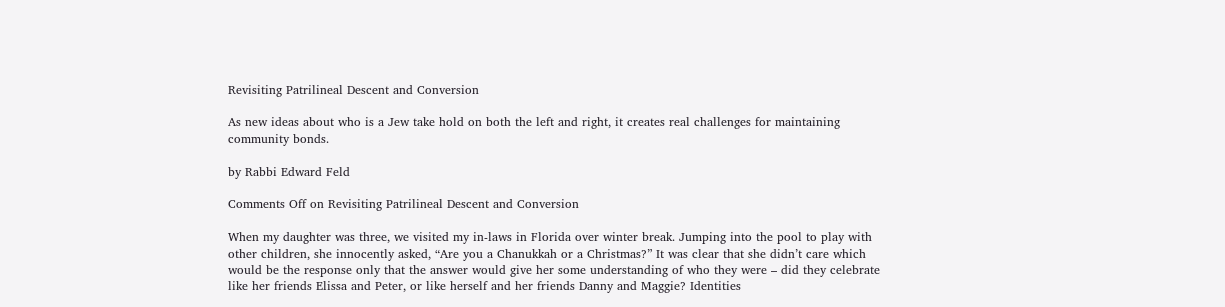Revisiting Patrilineal Descent and Conversion

As new ideas about who is a Jew take hold on both the left and right, it creates real challenges for maintaining community bonds.

by Rabbi Edward Feld

Comments Off on Revisiting Patrilineal Descent and Conversion

When my daughter was three, we visited my in-laws in Florida over winter break. Jumping into the pool to play with other children, she innocently asked, “Are you a Chanukkah or a Christmas?” It was clear that she didn’t care which would be the response only that the answer would give her some understanding of who they were – did they celebrate like her friends Elissa and Peter, or like herself and her friends Danny and Maggie? Identities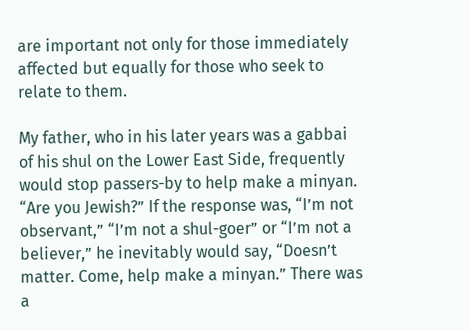are important not only for those immediately affected but equally for those who seek to relate to them.

My father, who in his later years was a gabbai of his shul on the Lower East Side, frequently would stop passers-by to help make a minyan. “Are you Jewish?” If the response was, “I’m not observant,” “I’m not a shul-goer” or “I’m not a believer,” he inevitably would say, “Doesn’t matter. Come, help make a minyan.” There was a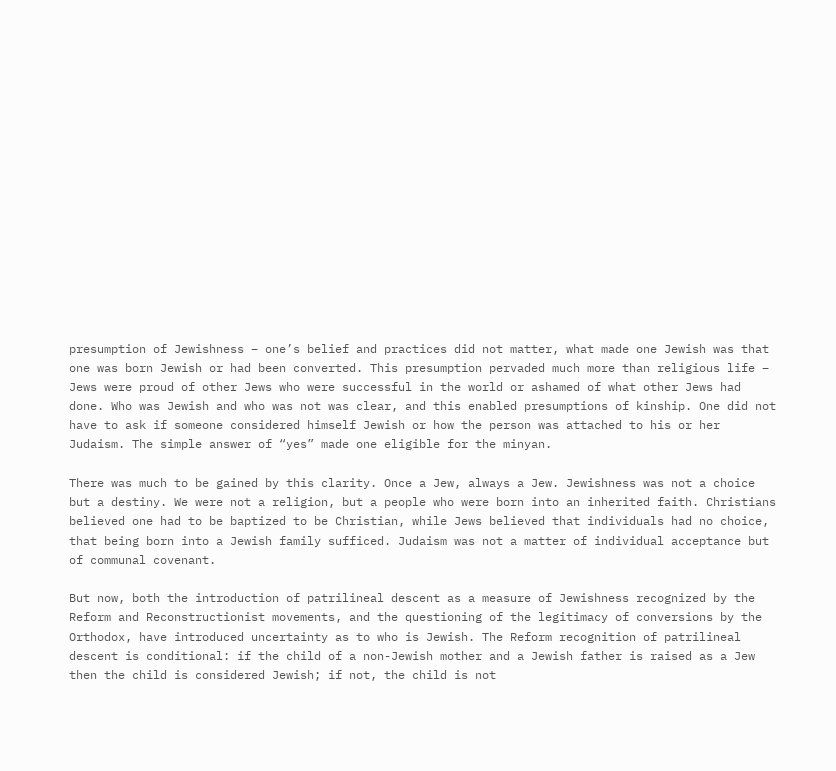presumption of Jewishness – one’s belief and practices did not matter, what made one Jewish was that one was born Jewish or had been converted. This presumption pervaded much more than religious life – Jews were proud of other Jews who were successful in the world or ashamed of what other Jews had done. Who was Jewish and who was not was clear, and this enabled presumptions of kinship. One did not have to ask if someone considered himself Jewish or how the person was attached to his or her Judaism. The simple answer of “yes” made one eligible for the minyan.

There was much to be gained by this clarity. Once a Jew, always a Jew. Jewishness was not a choice but a destiny. We were not a religion, but a people who were born into an inherited faith. Christians believed one had to be baptized to be Christian, while Jews believed that individuals had no choice, that being born into a Jewish family sufficed. Judaism was not a matter of individual acceptance but of communal covenant.

But now, both the introduction of patrilineal descent as a measure of Jewishness recognized by the Reform and Reconstructionist movements, and the questioning of the legitimacy of conversions by the Orthodox, have introduced uncertainty as to who is Jewish. The Reform recognition of patrilineal descent is conditional: if the child of a non-Jewish mother and a Jewish father is raised as a Jew then the child is considered Jewish; if not, the child is not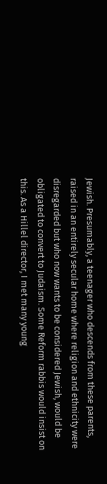Jewish. Presumably, a teenager who descends from these parents, raised in an entirely secular home where religion and ethnicity were disregarded but who now wants to be considered Jewish, would be obligated to convert to Judaism. Some Reform rabbis would insist on this. As a Hillel director, I met many young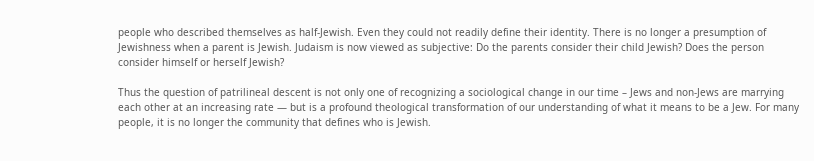people who described themselves as half-Jewish. Even they could not readily define their identity. There is no longer a presumption of Jewishness when a parent is Jewish. Judaism is now viewed as subjective: Do the parents consider their child Jewish? Does the person consider himself or herself Jewish?

Thus the question of patrilineal descent is not only one of recognizing a sociological change in our time – Jews and non-Jews are marrying each other at an increasing rate — but is a profound theological transformation of our understanding of what it means to be a Jew. For many people, it is no longer the community that defines who is Jewish.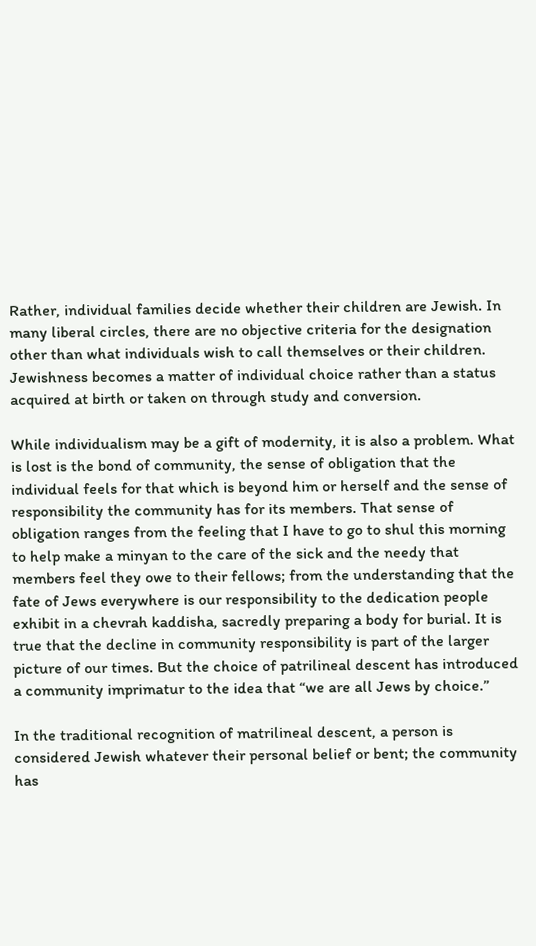Rather, individual families decide whether their children are Jewish. In many liberal circles, there are no objective criteria for the designation other than what individuals wish to call themselves or their children. Jewishness becomes a matter of individual choice rather than a status acquired at birth or taken on through study and conversion.

While individualism may be a gift of modernity, it is also a problem. What is lost is the bond of community, the sense of obligation that the individual feels for that which is beyond him or herself and the sense of responsibility the community has for its members. That sense of obligation ranges from the feeling that I have to go to shul this morning to help make a minyan to the care of the sick and the needy that members feel they owe to their fellows; from the understanding that the fate of Jews everywhere is our responsibility to the dedication people exhibit in a chevrah kaddisha, sacredly preparing a body for burial. It is true that the decline in community responsibility is part of the larger picture of our times. But the choice of patrilineal descent has introduced a community imprimatur to the idea that “we are all Jews by choice.”

In the traditional recognition of matrilineal descent, a person is considered Jewish whatever their personal belief or bent; the community has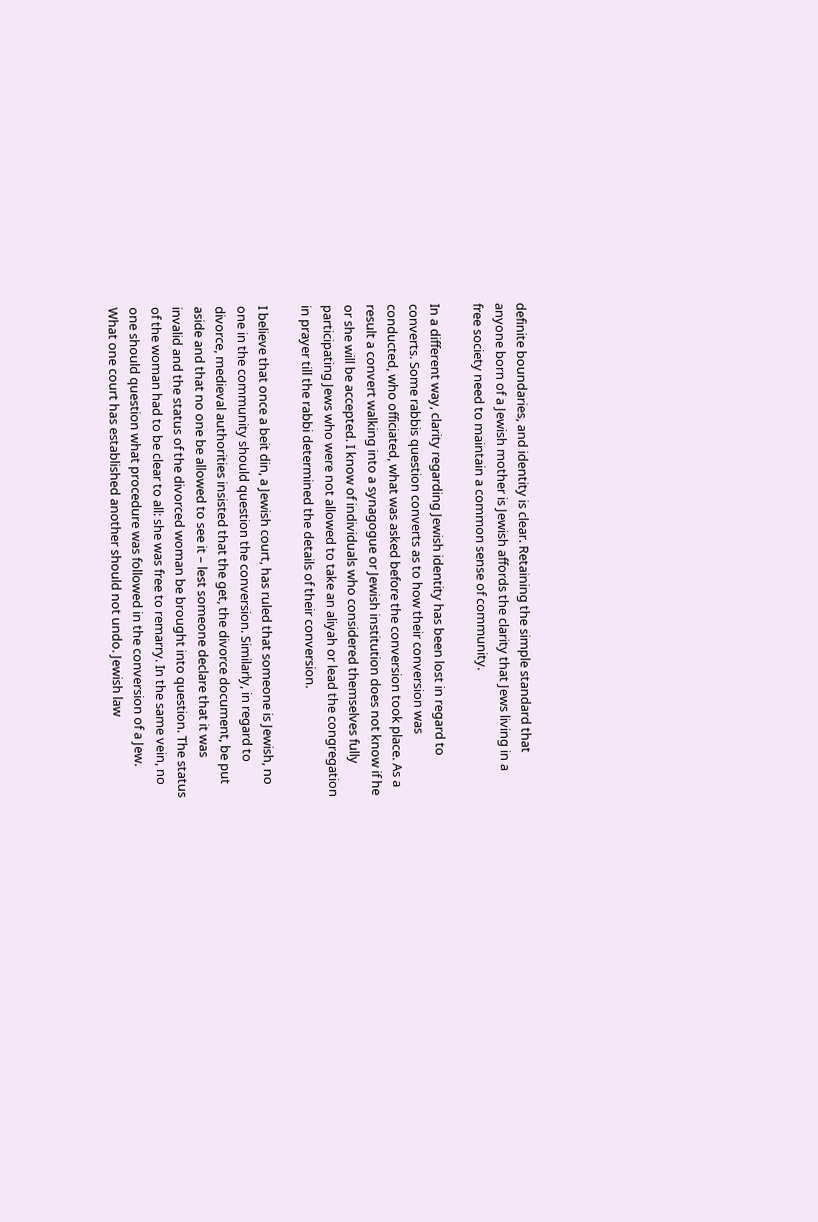definite boundaries, and identity is clear. Retaining the simple standard that anyone born of a Jewish mother is Jewish affords the clarity that Jews living in a free society need to maintain a common sense of community.

In a different way, clarity regarding Jewish identity has been lost in regard to converts. Some rabbis question converts as to how their conversion was conducted, who officiated, what was asked before the conversion took place. As a result a convert walking into a synagogue or Jewish institution does not know if he or she will be accepted. I know of individuals who considered themselves fully participating Jews who were not allowed to take an aliyah or lead the congregation in prayer till the rabbi determined the details of their conversion.

I believe that once a beit din, a Jewish court, has ruled that someone is Jewish, no one in the community should question the conversion. Similarly, in regard to divorce, medieval authorities insisted that the get, the divorce document, be put aside and that no one be allowed to see it – lest someone declare that it was invalid and the status of the divorced woman be brought into question. The status of the woman had to be clear to all: she was free to remarry. In the same vein, no one should question what procedure was followed in the conversion of a Jew. What one court has established another should not undo. Jewish law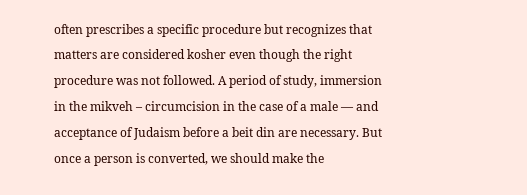often prescribes a specific procedure but recognizes that matters are considered kosher even though the right procedure was not followed. A period of study, immersion in the mikveh – circumcision in the case of a male — and acceptance of Judaism before a beit din are necessary. But once a person is converted, we should make the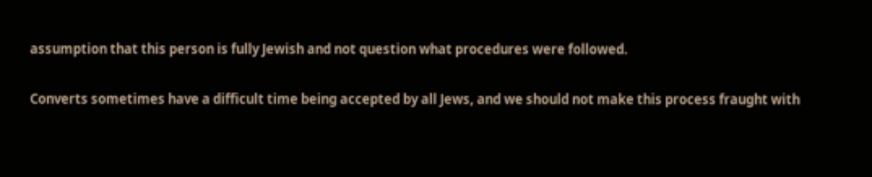assumption that this person is fully Jewish and not question what procedures were followed.

Converts sometimes have a difficult time being accepted by all Jews, and we should not make this process fraught with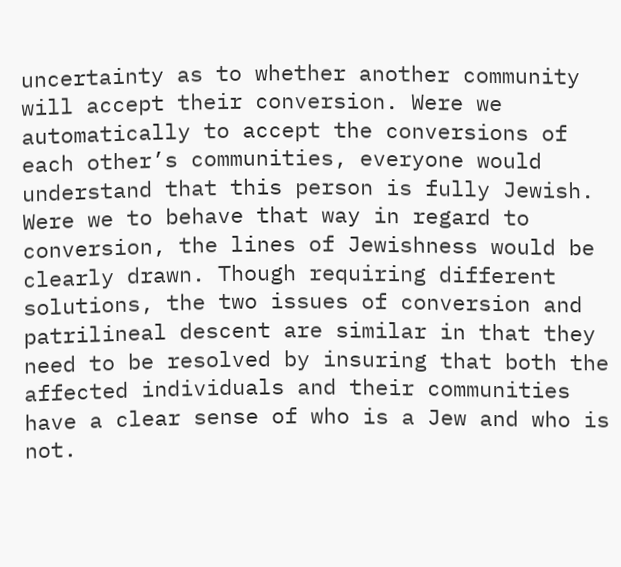uncertainty as to whether another community will accept their conversion. Were we automatically to accept the conversions of each other’s communities, everyone would understand that this person is fully Jewish. Were we to behave that way in regard to conversion, the lines of Jewishness would be clearly drawn. Though requiring different solutions, the two issues of conversion and patrilineal descent are similar in that they need to be resolved by insuring that both the affected individuals and their communities have a clear sense of who is a Jew and who is not.